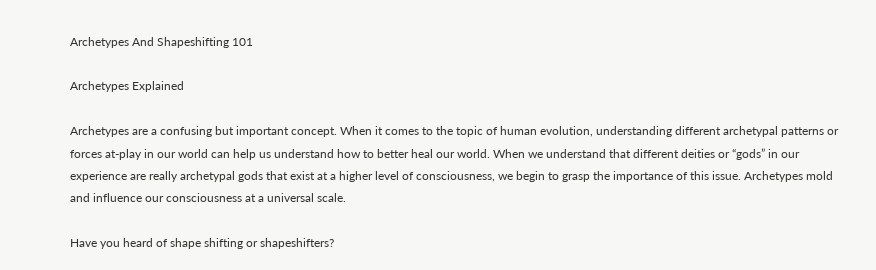Archetypes And Shapeshifting 101

Archetypes Explained

Archetypes are a confusing but important concept. When it comes to the topic of human evolution, understanding different archetypal patterns or forces at-play in our world can help us understand how to better heal our world. When we understand that different deities or “gods” in our experience are really archetypal gods that exist at a higher level of consciousness, we begin to grasp the importance of this issue. Archetypes mold and influence our consciousness at a universal scale.

Have you heard of shape shifting or shapeshifters?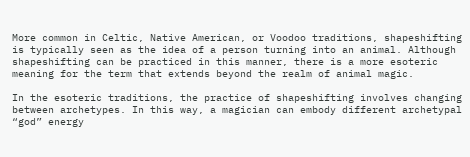More common in Celtic, Native American, or Voodoo traditions, shapeshifting is typically seen as the idea of a person turning into an animal. Although shapeshifting can be practiced in this manner, there is a more esoteric meaning for the term that extends beyond the realm of animal magic.

In the esoteric traditions, the practice of shapeshifting involves changing between archetypes. In this way, a magician can embody different archetypal “god” energy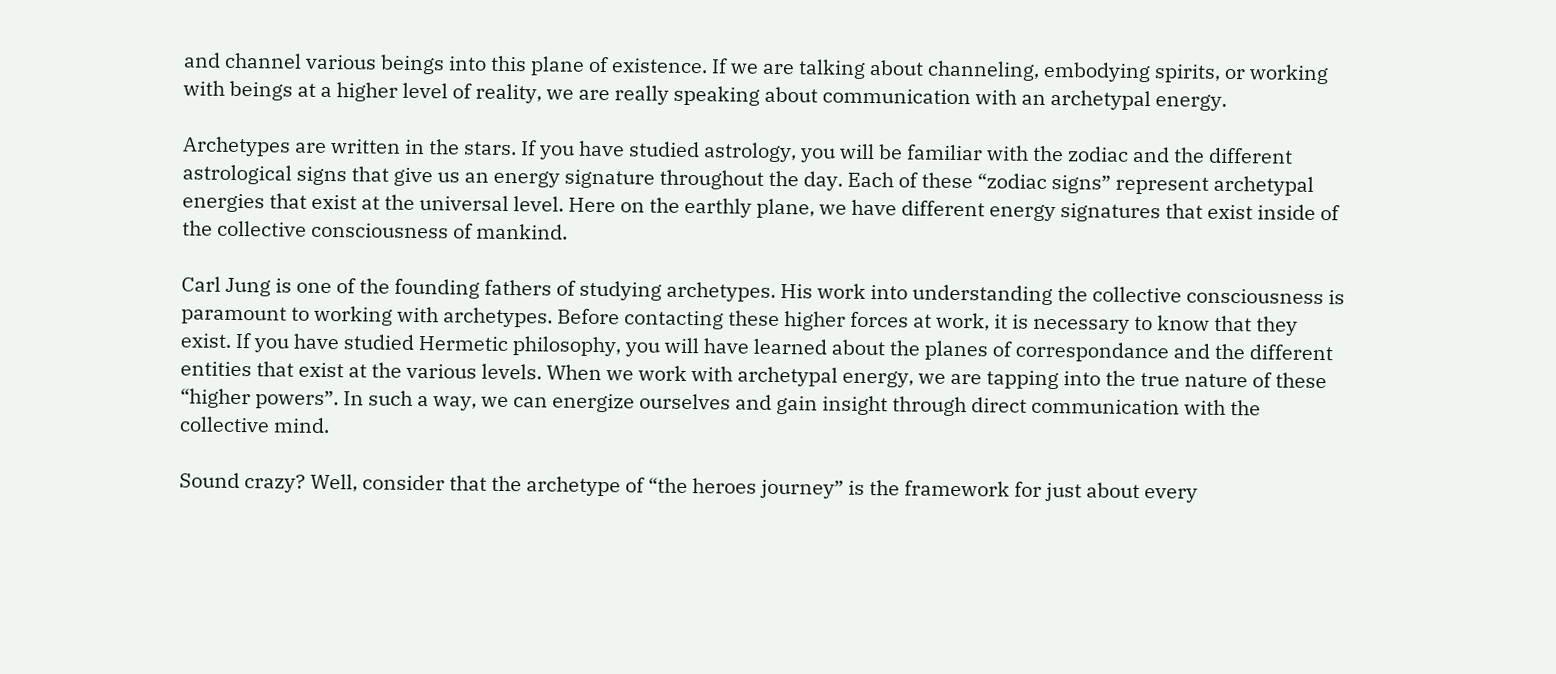and channel various beings into this plane of existence. If we are talking about channeling, embodying spirits, or working with beings at a higher level of reality, we are really speaking about communication with an archetypal energy.

Archetypes are written in the stars. If you have studied astrology, you will be familiar with the zodiac and the different astrological signs that give us an energy signature throughout the day. Each of these “zodiac signs” represent archetypal energies that exist at the universal level. Here on the earthly plane, we have different energy signatures that exist inside of the collective consciousness of mankind.

Carl Jung is one of the founding fathers of studying archetypes. His work into understanding the collective consciousness is paramount to working with archetypes. Before contacting these higher forces at work, it is necessary to know that they exist. If you have studied Hermetic philosophy, you will have learned about the planes of correspondance and the different entities that exist at the various levels. When we work with archetypal energy, we are tapping into the true nature of these “higher powers”. In such a way, we can energize ourselves and gain insight through direct communication with the collective mind.

Sound crazy? Well, consider that the archetype of “the heroes journey” is the framework for just about every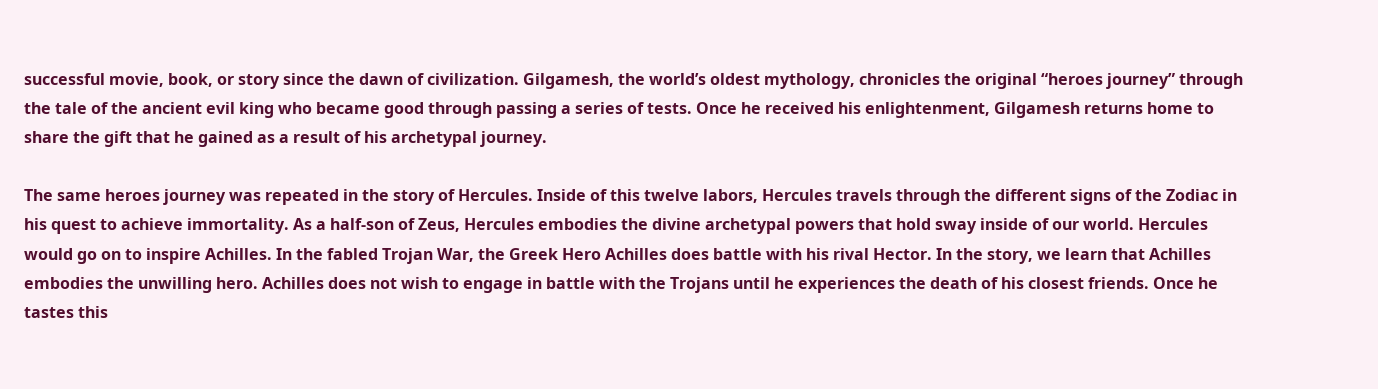successful movie, book, or story since the dawn of civilization. Gilgamesh, the world’s oldest mythology, chronicles the original “heroes journey” through the tale of the ancient evil king who became good through passing a series of tests. Once he received his enlightenment, Gilgamesh returns home to share the gift that he gained as a result of his archetypal journey.

The same heroes journey was repeated in the story of Hercules. Inside of this twelve labors, Hercules travels through the different signs of the Zodiac in his quest to achieve immortality. As a half-son of Zeus, Hercules embodies the divine archetypal powers that hold sway inside of our world. Hercules would go on to inspire Achilles. In the fabled Trojan War, the Greek Hero Achilles does battle with his rival Hector. In the story, we learn that Achilles embodies the unwilling hero. Achilles does not wish to engage in battle with the Trojans until he experiences the death of his closest friends. Once he tastes this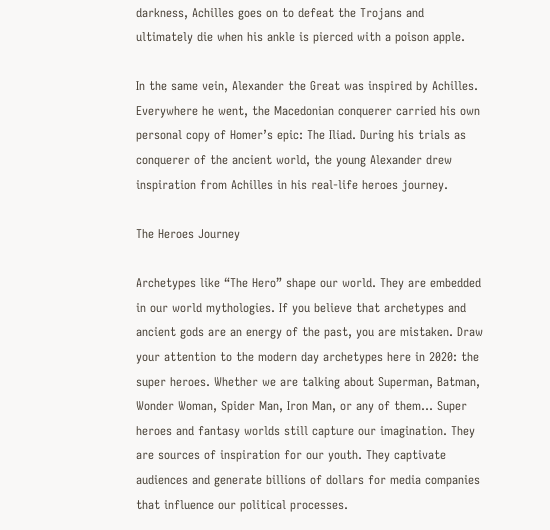darkness, Achilles goes on to defeat the Trojans and ultimately die when his ankle is pierced with a poison apple.

In the same vein, Alexander the Great was inspired by Achilles. Everywhere he went, the Macedonian conquerer carried his own personal copy of Homer’s epic: The Iliad. During his trials as conquerer of the ancient world, the young Alexander drew inspiration from Achilles in his real-life heroes journey.

The Heroes Journey

Archetypes like “The Hero” shape our world. They are embedded in our world mythologies. If you believe that archetypes and ancient gods are an energy of the past, you are mistaken. Draw your attention to the modern day archetypes here in 2020: the super heroes. Whether we are talking about Superman, Batman, Wonder Woman, Spider Man, Iron Man, or any of them… Super heroes and fantasy worlds still capture our imagination. They are sources of inspiration for our youth. They captivate audiences and generate billions of dollars for media companies that influence our political processes.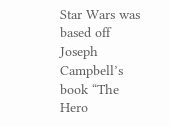Star Wars was based off Joseph Campbell’s book “The Hero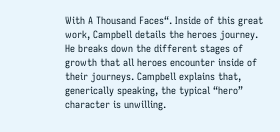With A Thousand Faces“. Inside of this great work, Campbell details the heroes journey. He breaks down the different stages of growth that all heroes encounter inside of their journeys. Campbell explains that, generically speaking, the typical “hero” character is unwilling.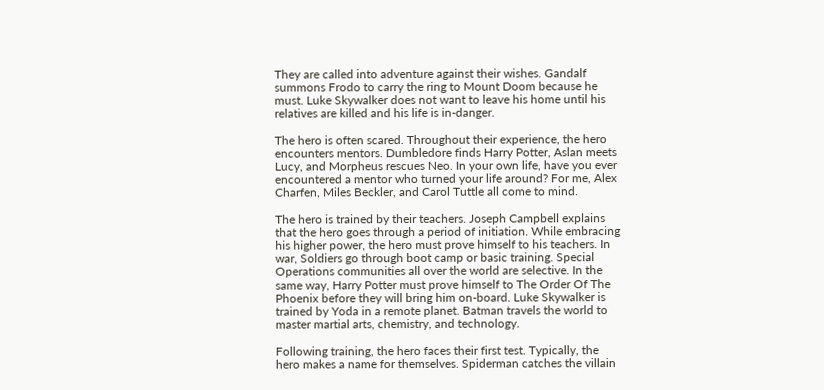They are called into adventure against their wishes. Gandalf summons Frodo to carry the ring to Mount Doom because he must. Luke Skywalker does not want to leave his home until his relatives are killed and his life is in-danger.

The hero is often scared. Throughout their experience, the hero encounters mentors. Dumbledore finds Harry Potter, Aslan meets Lucy, and Morpheus rescues Neo. In your own life, have you ever encountered a mentor who turned your life around? For me, Alex Charfen, Miles Beckler, and Carol Tuttle all come to mind.

The hero is trained by their teachers. Joseph Campbell explains that the hero goes through a period of initiation. While embracing his higher power, the hero must prove himself to his teachers. In war, Soldiers go through boot camp or basic training. Special Operations communities all over the world are selective. In the same way, Harry Potter must prove himself to The Order Of The Phoenix before they will bring him on-board. Luke Skywalker is trained by Yoda in a remote planet. Batman travels the world to master martial arts, chemistry, and technology.

Following training, the hero faces their first test. Typically, the hero makes a name for themselves. Spiderman catches the villain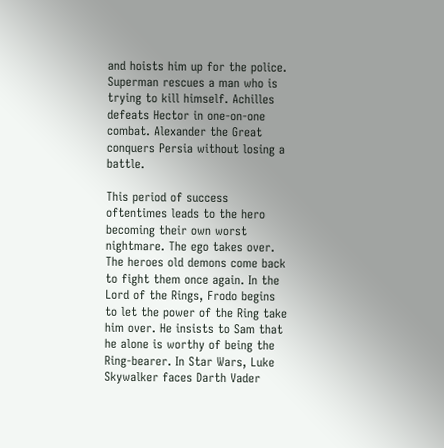and hoists him up for the police. Superman rescues a man who is trying to kill himself. Achilles defeats Hector in one-on-one combat. Alexander the Great conquers Persia without losing a battle.

This period of success oftentimes leads to the hero becoming their own worst nightmare. The ego takes over. The heroes old demons come back to fight them once again. In the Lord of the Rings, Frodo begins to let the power of the Ring take him over. He insists to Sam that he alone is worthy of being the Ring-bearer. In Star Wars, Luke Skywalker faces Darth Vader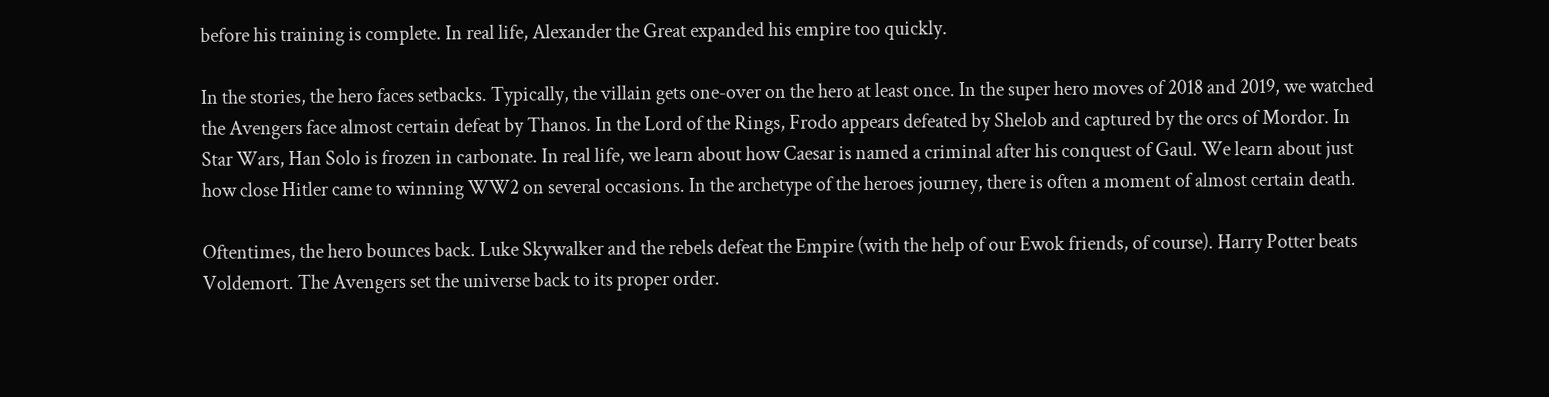before his training is complete. In real life, Alexander the Great expanded his empire too quickly.

In the stories, the hero faces setbacks. Typically, the villain gets one-over on the hero at least once. In the super hero moves of 2018 and 2019, we watched the Avengers face almost certain defeat by Thanos. In the Lord of the Rings, Frodo appears defeated by Shelob and captured by the orcs of Mordor. In Star Wars, Han Solo is frozen in carbonate. In real life, we learn about how Caesar is named a criminal after his conquest of Gaul. We learn about just how close Hitler came to winning WW2 on several occasions. In the archetype of the heroes journey, there is often a moment of almost certain death.

Oftentimes, the hero bounces back. Luke Skywalker and the rebels defeat the Empire (with the help of our Ewok friends, of course). Harry Potter beats Voldemort. The Avengers set the universe back to its proper order.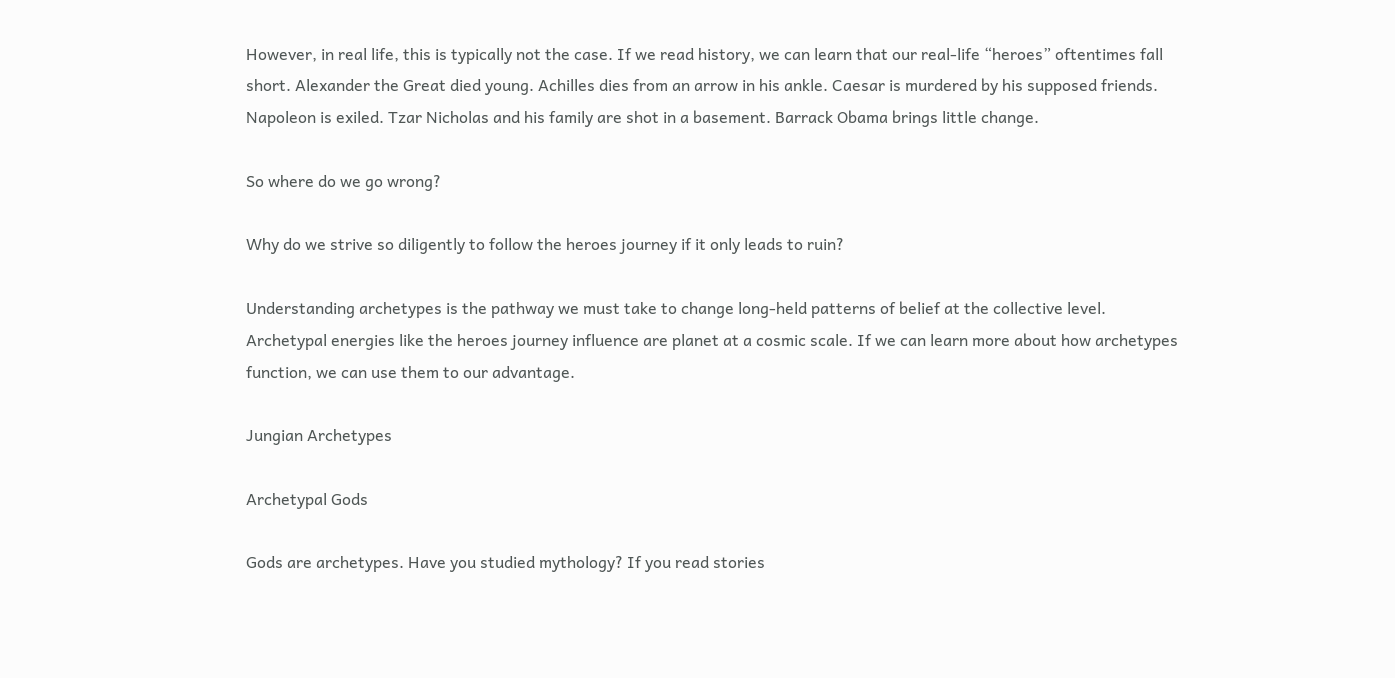However, in real life, this is typically not the case. If we read history, we can learn that our real-life “heroes” oftentimes fall short. Alexander the Great died young. Achilles dies from an arrow in his ankle. Caesar is murdered by his supposed friends. Napoleon is exiled. Tzar Nicholas and his family are shot in a basement. Barrack Obama brings little change.

So where do we go wrong?

Why do we strive so diligently to follow the heroes journey if it only leads to ruin?

Understanding archetypes is the pathway we must take to change long-held patterns of belief at the collective level. Archetypal energies like the heroes journey influence are planet at a cosmic scale. If we can learn more about how archetypes function, we can use them to our advantage.

Jungian Archetypes

Archetypal Gods

Gods are archetypes. Have you studied mythology? If you read stories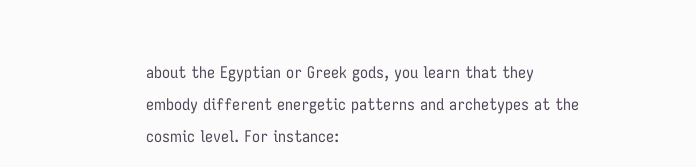about the Egyptian or Greek gods, you learn that they embody different energetic patterns and archetypes at the cosmic level. For instance: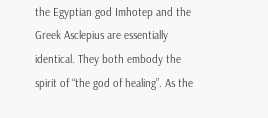the Egyptian god Imhotep and the Greek Asclepius are essentially identical. They both embody the spirit of “the god of healing”. As the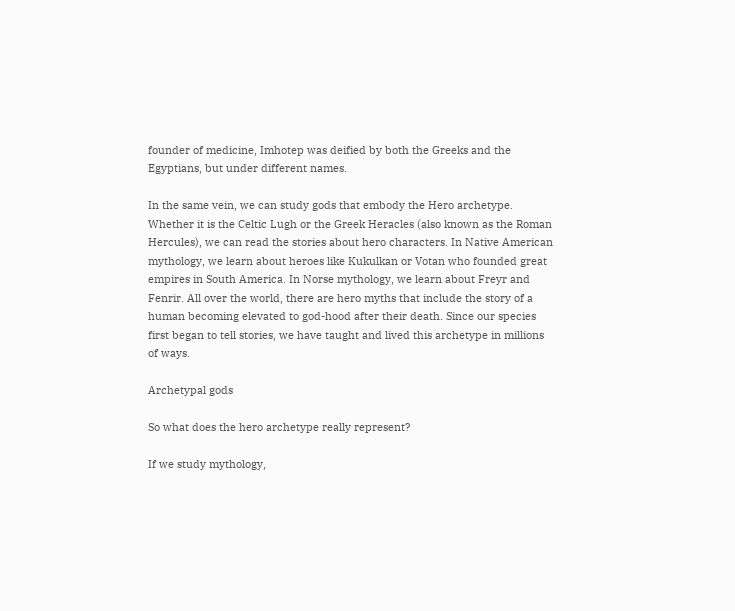founder of medicine, Imhotep was deified by both the Greeks and the Egyptians, but under different names.

In the same vein, we can study gods that embody the Hero archetype. Whether it is the Celtic Lugh or the Greek Heracles (also known as the Roman Hercules), we can read the stories about hero characters. In Native American mythology, we learn about heroes like Kukulkan or Votan who founded great empires in South America. In Norse mythology, we learn about Freyr and Fenrir. All over the world, there are hero myths that include the story of a human becoming elevated to god-hood after their death. Since our species first began to tell stories, we have taught and lived this archetype in millions of ways.

Archetypal gods

So what does the hero archetype really represent?

If we study mythology,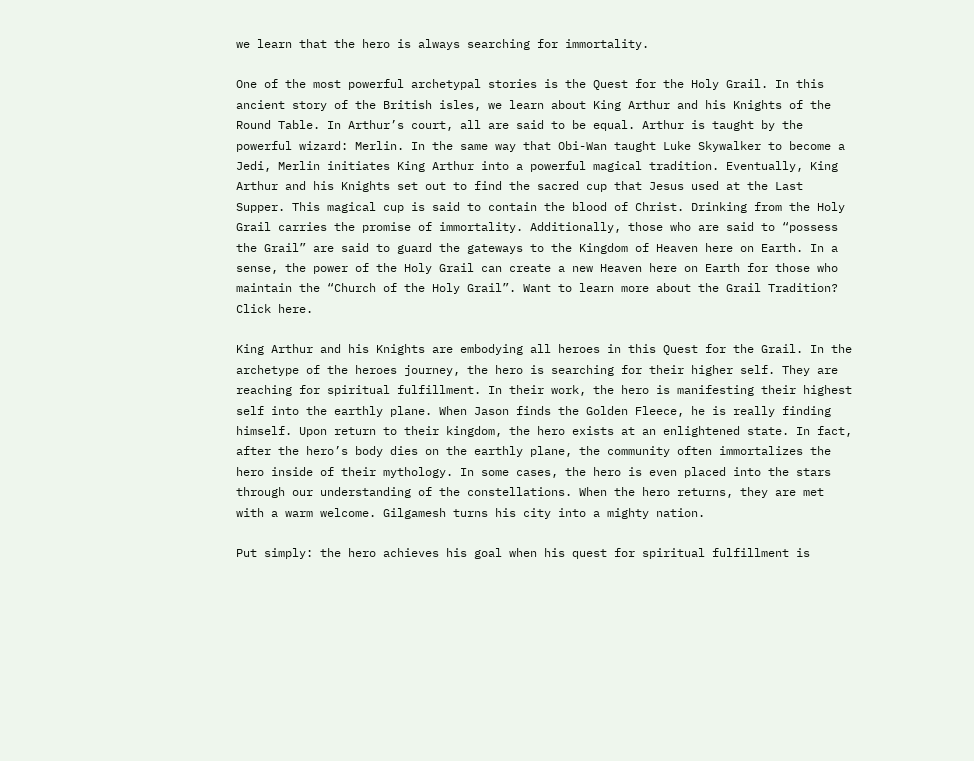we learn that the hero is always searching for immortality.

One of the most powerful archetypal stories is the Quest for the Holy Grail. In this ancient story of the British isles, we learn about King Arthur and his Knights of the Round Table. In Arthur’s court, all are said to be equal. Arthur is taught by the powerful wizard: Merlin. In the same way that Obi-Wan taught Luke Skywalker to become a Jedi, Merlin initiates King Arthur into a powerful magical tradition. Eventually, King Arthur and his Knights set out to find the sacred cup that Jesus used at the Last Supper. This magical cup is said to contain the blood of Christ. Drinking from the Holy Grail carries the promise of immortality. Additionally, those who are said to “possess the Grail” are said to guard the gateways to the Kingdom of Heaven here on Earth. In a sense, the power of the Holy Grail can create a new Heaven here on Earth for those who maintain the “Church of the Holy Grail”. Want to learn more about the Grail Tradition? Click here.

King Arthur and his Knights are embodying all heroes in this Quest for the Grail. In the archetype of the heroes journey, the hero is searching for their higher self. They are reaching for spiritual fulfillment. In their work, the hero is manifesting their highest self into the earthly plane. When Jason finds the Golden Fleece, he is really finding himself. Upon return to their kingdom, the hero exists at an enlightened state. In fact, after the hero’s body dies on the earthly plane, the community often immortalizes the hero inside of their mythology. In some cases, the hero is even placed into the stars through our understanding of the constellations. When the hero returns, they are met with a warm welcome. Gilgamesh turns his city into a mighty nation.

Put simply: the hero achieves his goal when his quest for spiritual fulfillment is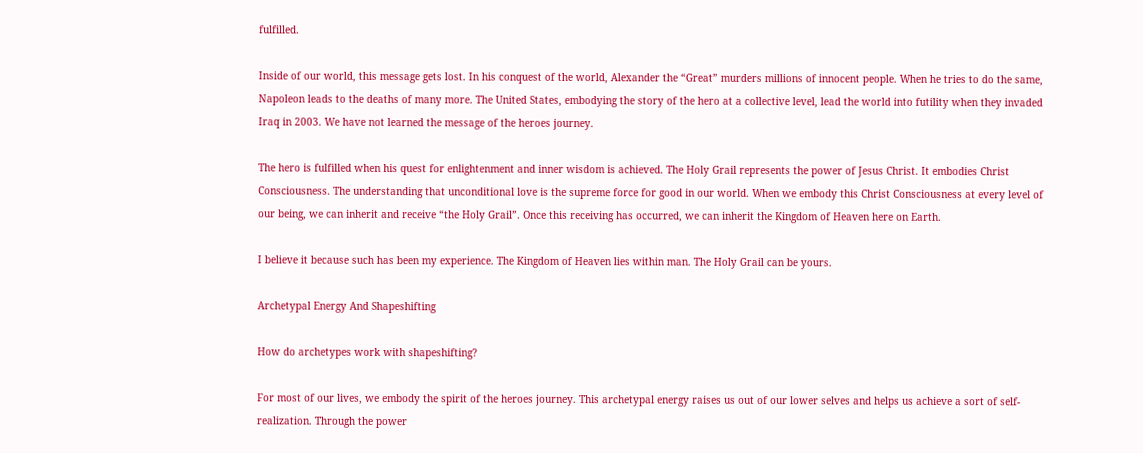fulfilled.

Inside of our world, this message gets lost. In his conquest of the world, Alexander the “Great” murders millions of innocent people. When he tries to do the same, Napoleon leads to the deaths of many more. The United States, embodying the story of the hero at a collective level, lead the world into futility when they invaded Iraq in 2003. We have not learned the message of the heroes journey.

The hero is fulfilled when his quest for enlightenment and inner wisdom is achieved. The Holy Grail represents the power of Jesus Christ. It embodies Christ Consciousness. The understanding that unconditional love is the supreme force for good in our world. When we embody this Christ Consciousness at every level of our being, we can inherit and receive “the Holy Grail”. Once this receiving has occurred, we can inherit the Kingdom of Heaven here on Earth.

I believe it because such has been my experience. The Kingdom of Heaven lies within man. The Holy Grail can be yours.

Archetypal Energy And Shapeshifting

How do archetypes work with shapeshifting?

For most of our lives, we embody the spirit of the heroes journey. This archetypal energy raises us out of our lower selves and helps us achieve a sort of self-realization. Through the power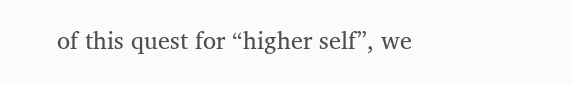of this quest for “higher self”, we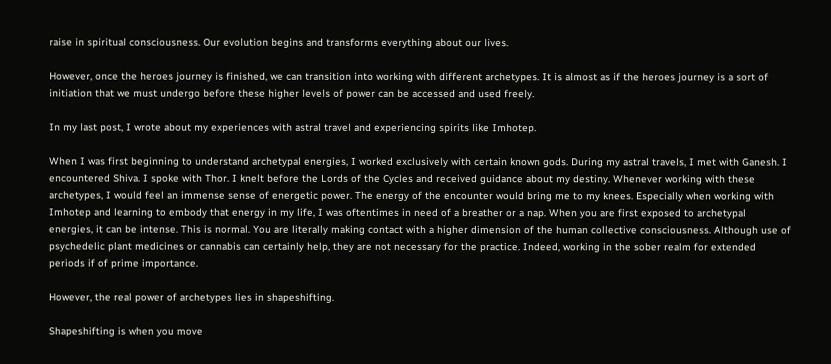raise in spiritual consciousness. Our evolution begins and transforms everything about our lives.

However, once the heroes journey is finished, we can transition into working with different archetypes. It is almost as if the heroes journey is a sort of initiation that we must undergo before these higher levels of power can be accessed and used freely.

In my last post, I wrote about my experiences with astral travel and experiencing spirits like Imhotep.

When I was first beginning to understand archetypal energies, I worked exclusively with certain known gods. During my astral travels, I met with Ganesh. I encountered Shiva. I spoke with Thor. I knelt before the Lords of the Cycles and received guidance about my destiny. Whenever working with these archetypes, I would feel an immense sense of energetic power. The energy of the encounter would bring me to my knees. Especially when working with Imhotep and learning to embody that energy in my life, I was oftentimes in need of a breather or a nap. When you are first exposed to archetypal energies, it can be intense. This is normal. You are literally making contact with a higher dimension of the human collective consciousness. Although use of psychedelic plant medicines or cannabis can certainly help, they are not necessary for the practice. Indeed, working in the sober realm for extended periods if of prime importance.

However, the real power of archetypes lies in shapeshifting.

Shapeshifting is when you move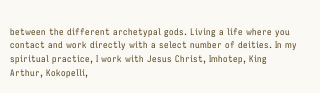between the different archetypal gods. Living a life where you contact and work directly with a select number of deities. In my spiritual practice, I work with Jesus Christ, Imhotep, King Arthur, Kokopelli,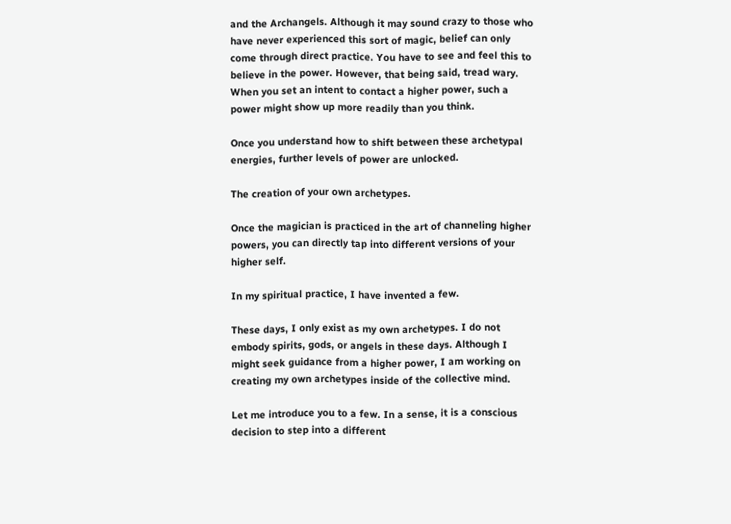and the Archangels. Although it may sound crazy to those who have never experienced this sort of magic, belief can only come through direct practice. You have to see and feel this to believe in the power. However, that being said, tread wary. When you set an intent to contact a higher power, such a power might show up more readily than you think.

Once you understand how to shift between these archetypal energies, further levels of power are unlocked.

The creation of your own archetypes.

Once the magician is practiced in the art of channeling higher powers, you can directly tap into different versions of your higher self.

In my spiritual practice, I have invented a few.

These days, I only exist as my own archetypes. I do not embody spirits, gods, or angels in these days. Although I might seek guidance from a higher power, I am working on creating my own archetypes inside of the collective mind.

Let me introduce you to a few. In a sense, it is a conscious decision to step into a different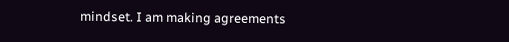mindset. I am making agreements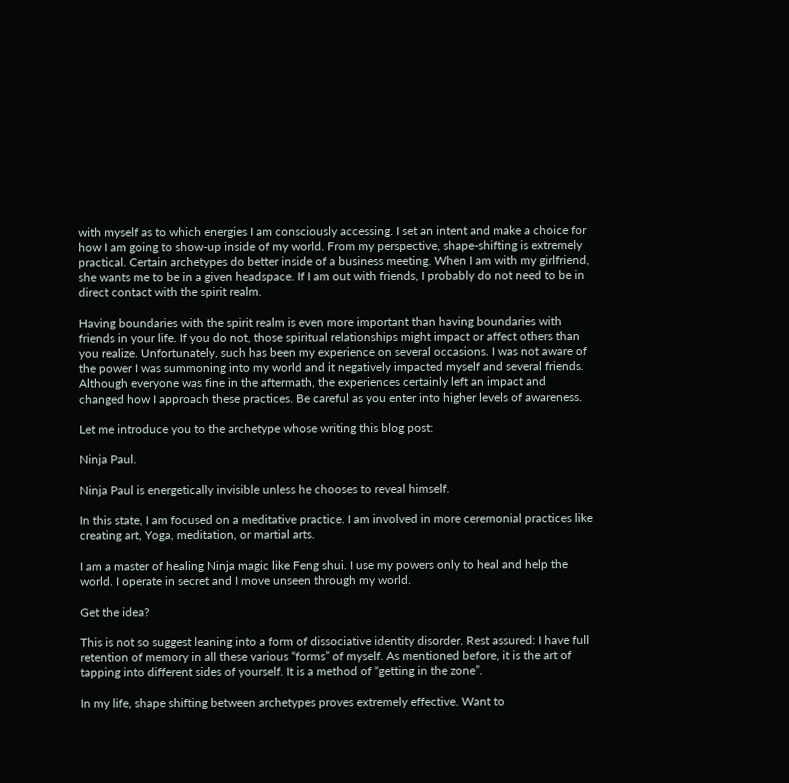with myself as to which energies I am consciously accessing. I set an intent and make a choice for how I am going to show-up inside of my world. From my perspective, shape-shifting is extremely practical. Certain archetypes do better inside of a business meeting. When I am with my girlfriend, she wants me to be in a given headspace. If I am out with friends, I probably do not need to be in direct contact with the spirit realm.

Having boundaries with the spirit realm is even more important than having boundaries with friends in your life. If you do not, those spiritual relationships might impact or affect others than you realize. Unfortunately, such has been my experience on several occasions. I was not aware of the power I was summoning into my world and it negatively impacted myself and several friends. Although everyone was fine in the aftermath, the experiences certainly left an impact and changed how I approach these practices. Be careful as you enter into higher levels of awareness.

Let me introduce you to the archetype whose writing this blog post:

Ninja Paul.

Ninja Paul is energetically invisible unless he chooses to reveal himself.

In this state, I am focused on a meditative practice. I am involved in more ceremonial practices like creating art, Yoga, meditation, or martial arts.

I am a master of healing Ninja magic like Feng shui. I use my powers only to heal and help the world. I operate in secret and I move unseen through my world.

Get the idea?

This is not so suggest leaning into a form of dissociative identity disorder. Rest assured: I have full retention of memory in all these various “forms” of myself. As mentioned before, it is the art of tapping into different sides of yourself. It is a method of “getting in the zone”.

In my life, shape shifting between archetypes proves extremely effective. Want to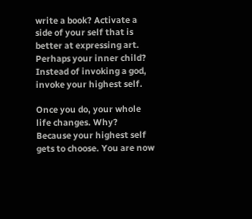write a book? Activate a side of your self that is better at expressing art. Perhaps your inner child? Instead of invoking a god, invoke your highest self.

Once you do, your whole life changes. Why? Because your highest self gets to choose. You are now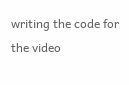writing the code for the video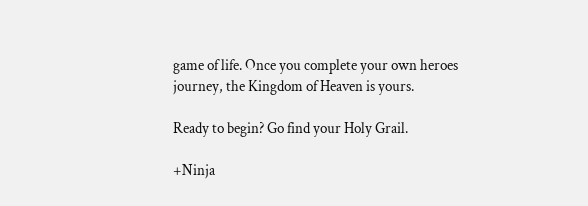game of life. Once you complete your own heroes journey, the Kingdom of Heaven is yours.

Ready to begin? Go find your Holy Grail.

+Ninja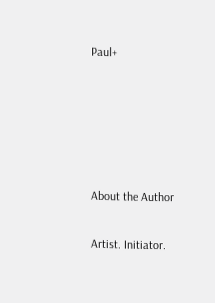Paul+





About the Author

Artist. Initiator.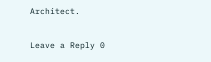Architect.

Leave a Reply 0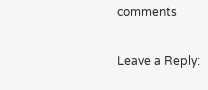comments

Leave a Reply: